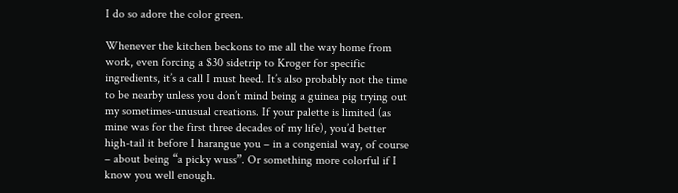I do so adore the color green.

Whenever the kitchen beckons to me all the way home from work, even forcing a $30 sidetrip to Kroger for specific ingredients, it’s a call I must heed. It’s also probably not the time to be nearby unless you don’t mind being a guinea pig trying out my sometimes-unusual creations. If your palette is limited (as mine was for the first three decades of my life), you’d better high-tail it before I harangue you – in a congenial way, of course – about being “a picky wuss”. Or something more colorful if I know you well enough.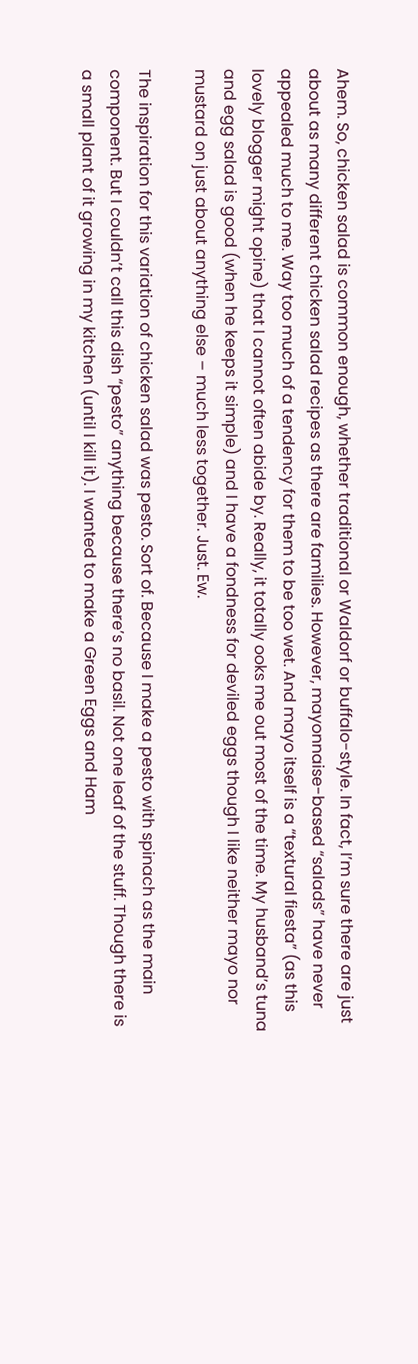Ahem. So, chicken salad is common enough, whether traditional or Waldorf or buffalo-style. In fact, I’m sure there are just about as many different chicken salad recipes as there are families. However, mayonnaise-based “salads” have never appealed much to me. Way too much of a tendency for them to be too wet. And mayo itself is a “textural fiesta” (as this lovely blogger might opine) that I cannot often abide by. Really, it totally ooks me out most of the time. My husband’s tuna and egg salad is good (when he keeps it simple) and I have a fondness for deviled eggs though I like neither mayo nor mustard on just about anything else – much less together. Just. Ew.

The inspiration for this variation of chicken salad was pesto. Sort of. Because I make a pesto with spinach as the main component. But I couldn’t call this dish “pesto” anything because there’s no basil. Not one leaf of the stuff. Though there is a small plant of it growing in my kitchen (until I kill it). I wanted to make a Green Eggs and Ham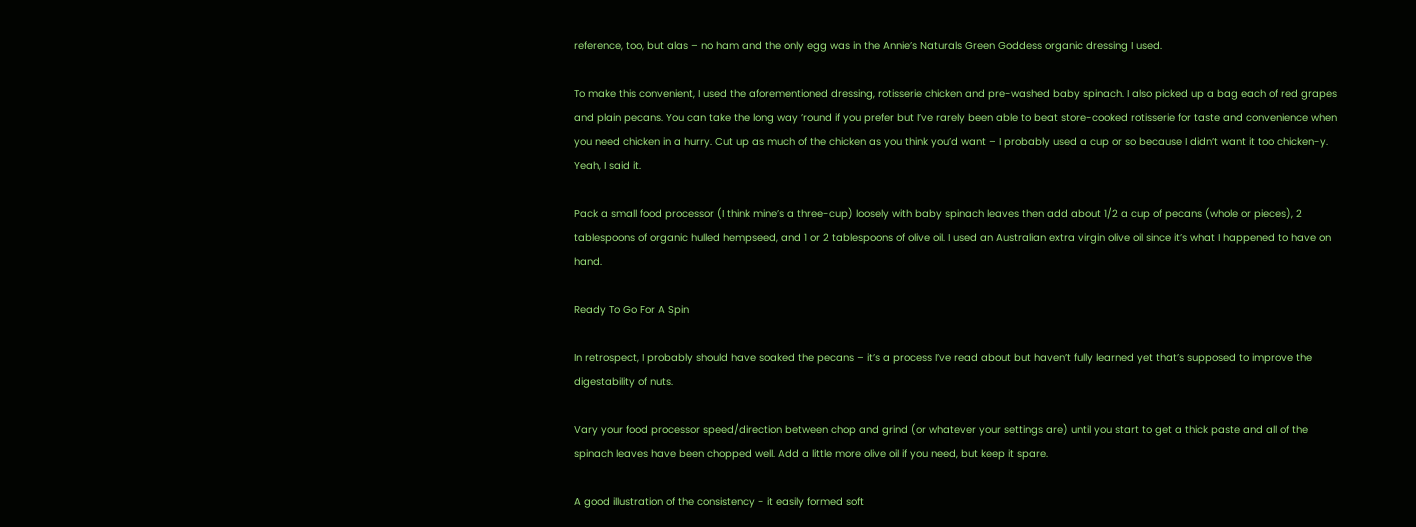reference, too, but alas – no ham and the only egg was in the Annie’s Naturals Green Goddess organic dressing I used.

To make this convenient, I used the aforementioned dressing, rotisserie chicken and pre-washed baby spinach. I also picked up a bag each of red grapes and plain pecans. You can take the long way ’round if you prefer but I’ve rarely been able to beat store-cooked rotisserie for taste and convenience when you need chicken in a hurry. Cut up as much of the chicken as you think you’d want – I probably used a cup or so because I didn’t want it too chicken-y. Yeah, I said it.

Pack a small food processor (I think mine’s a three-cup) loosely with baby spinach leaves then add about 1/2 a cup of pecans (whole or pieces), 2 tablespoons of organic hulled hempseed, and 1 or 2 tablespoons of olive oil. I used an Australian extra virgin olive oil since it’s what I happened to have on hand.

Ready To Go For A Spin

In retrospect, I probably should have soaked the pecans – it’s a process I’ve read about but haven’t fully learned yet that’s supposed to improve the digestability of nuts.

Vary your food processor speed/direction between chop and grind (or whatever your settings are) until you start to get a thick paste and all of the spinach leaves have been chopped well. Add a little more olive oil if you need, but keep it spare.

A good illustration of the consistency - it easily formed soft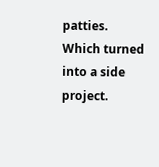patties. Which turned into a side project.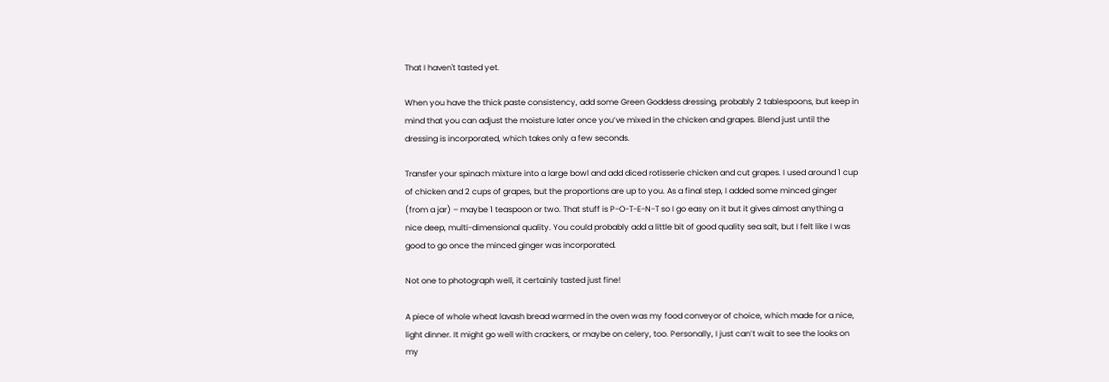That I haven't tasted yet.

When you have the thick paste consistency, add some Green Goddess dressing, probably 2 tablespoons, but keep in mind that you can adjust the moisture later once you’ve mixed in the chicken and grapes. Blend just until the dressing is incorporated, which takes only a few seconds.

Transfer your spinach mixture into a large bowl and add diced rotisserie chicken and cut grapes. I used around 1 cup of chicken and 2 cups of grapes, but the proportions are up to you. As a final step, I added some minced ginger (from a jar) – maybe 1 teaspoon or two. That stuff is P-O-T-E-N-T so I go easy on it but it gives almost anything a nice deep, multi-dimensional quality. You could probably add a little bit of good quality sea salt, but I felt like I was good to go once the minced ginger was incorporated.

Not one to photograph well, it certainly tasted just fine!

A piece of whole wheat lavash bread warmed in the oven was my food conveyor of choice, which made for a nice, light dinner. It might go well with crackers, or maybe on celery, too. Personally, I just can’t wait to see the looks on my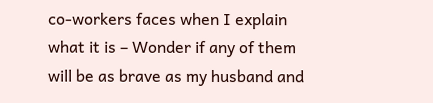co-workers faces when I explain what it is – Wonder if any of them will be as brave as my husband and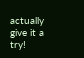actually give it a try!